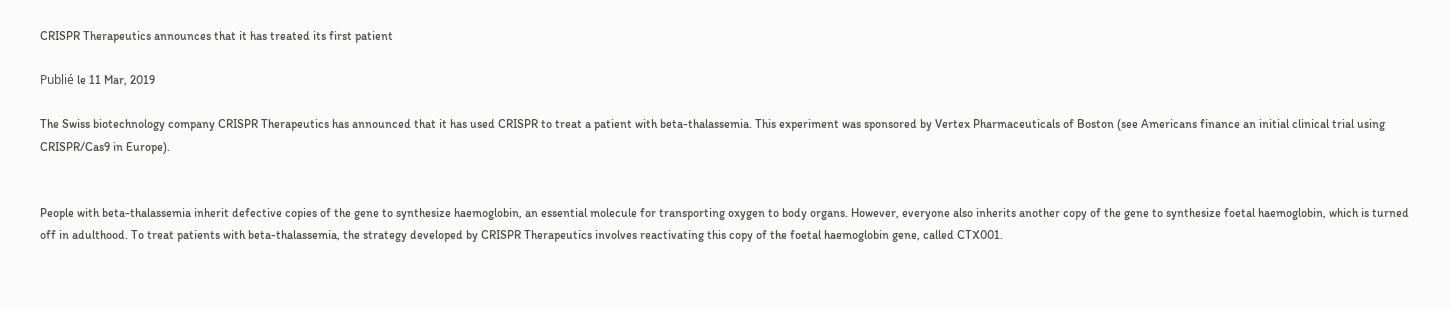CRISPR Therapeutics announces that it has treated its first patient

Publié le 11 Mar, 2019

The Swiss biotechnology company CRISPR Therapeutics has announced that it has used CRISPR to treat a patient with beta-thalassemia. This experiment was sponsored by Vertex Pharmaceuticals of Boston (see Americans finance an initial clinical trial using CRISPR/Cas9 in Europe).


People with beta-thalassemia inherit defective copies of the gene to synthesize haemoglobin, an essential molecule for transporting oxygen to body organs. However, everyone also inherits another copy of the gene to synthesize foetal haemoglobin, which is turned off in adulthood. To treat patients with beta-thalassemia, the strategy developed by CRISPR Therapeutics involves reactivating this copy of the foetal haemoglobin gene, called CTX001.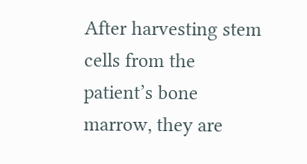After harvesting stem cells from the patient’s bone marrow, they are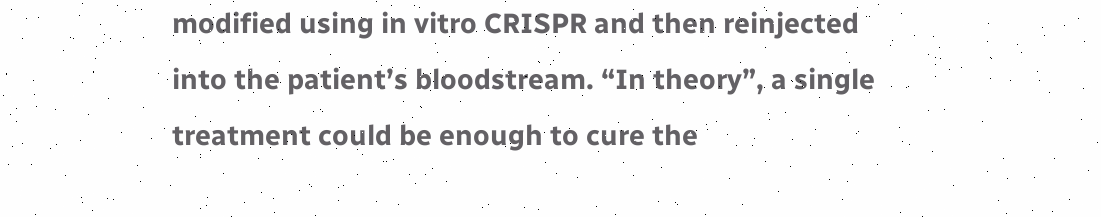modified using in vitro CRISPR and then reinjected into the patient’s bloodstream. “In theory”, a single treatment could be enough to cure the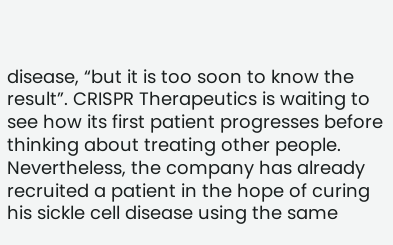disease, “but it is too soon to know the result”. CRISPR Therapeutics is waiting to see how its first patient progresses before thinking about treating other people. Nevertheless, the company has already recruited a patient in the hope of curing his sickle cell disease using the same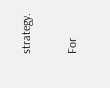strategy.


For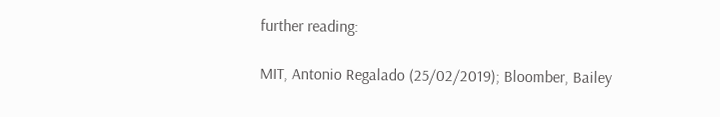further reading:

MIT, Antonio Regalado (25/02/2019); Bloomber, Bailey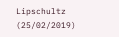Lipschultz (25/02/2019)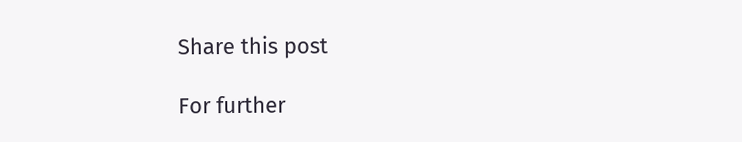Share this post

For further